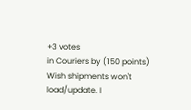+3 votes
in Couriers by (150 points)
Wish shipments won't load/update. I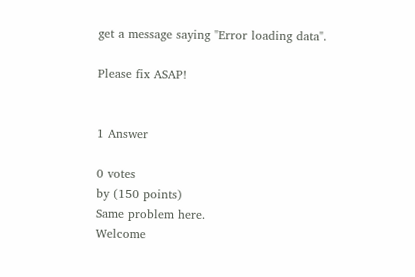get a message saying "Error loading data".

Please fix ASAP!


1 Answer

0 votes
by (150 points)
Same problem here.
Welcome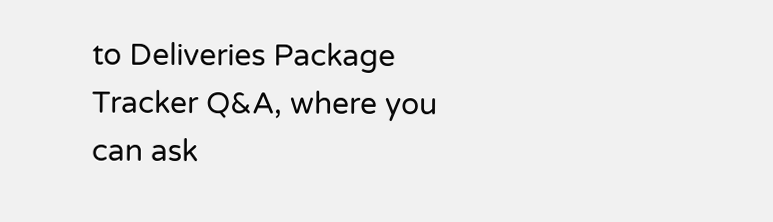to Deliveries Package Tracker Q&A, where you can ask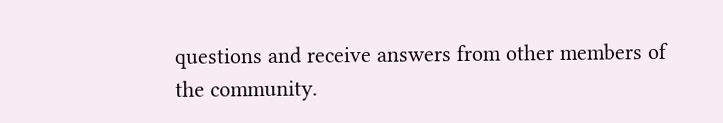questions and receive answers from other members of the community.